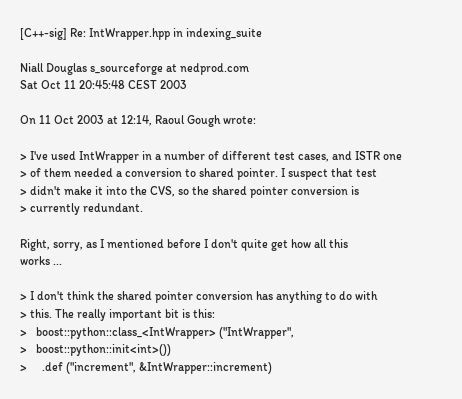[C++-sig] Re: IntWrapper.hpp in indexing_suite

Niall Douglas s_sourceforge at nedprod.com
Sat Oct 11 20:45:48 CEST 2003

On 11 Oct 2003 at 12:14, Raoul Gough wrote:

> I've used IntWrapper in a number of different test cases, and ISTR one
> of them needed a conversion to shared pointer. I suspect that test
> didn't make it into the CVS, so the shared pointer conversion is
> currently redundant.

Right, sorry, as I mentioned before I don't quite get how all this
works ...

> I don't think the shared pointer conversion has anything to do with
> this. The really important bit is this:
>   boost::python::class_<IntWrapper> ("IntWrapper",
>   boost::python::init<int>())
>     .def ("increment", &IntWrapper::increment)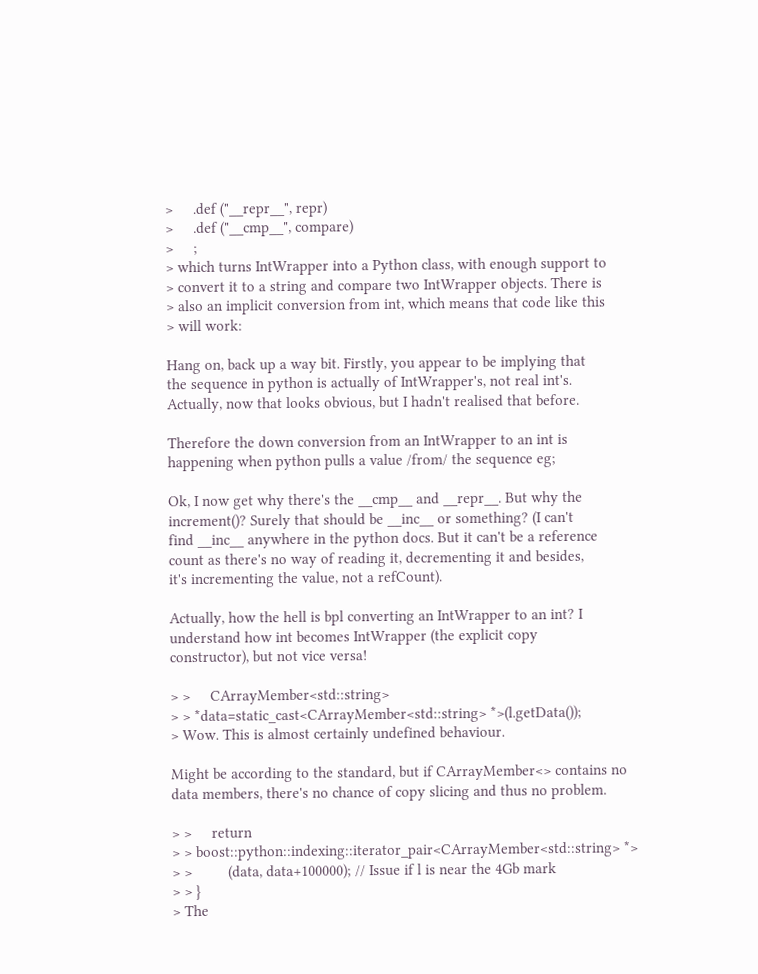>     .def ("__repr__", repr)
>     .def ("__cmp__", compare)
>     ;
> which turns IntWrapper into a Python class, with enough support to
> convert it to a string and compare two IntWrapper objects. There is
> also an implicit conversion from int, which means that code like this
> will work:

Hang on, back up a way bit. Firstly, you appear to be implying that
the sequence in python is actually of IntWrapper's, not real int's.
Actually, now that looks obvious, but I hadn't realised that before.

Therefore the down conversion from an IntWrapper to an int is
happening when python pulls a value /from/ the sequence eg;

Ok, I now get why there's the __cmp__ and __repr__. But why the
increment()? Surely that should be __inc__ or something? (I can't
find __inc__ anywhere in the python docs. But it can't be a reference
count as there's no way of reading it, decrementing it and besides,
it's incrementing the value, not a refCount).

Actually, how the hell is bpl converting an IntWrapper to an int? I
understand how int becomes IntWrapper (the explicit copy
constructor), but not vice versa!

> >     CArrayMember<std::string>
> > *data=static_cast<CArrayMember<std::string> *>(l.getData());
> Wow. This is almost certainly undefined behaviour.

Might be according to the standard, but if CArrayMember<> contains no
data members, there's no chance of copy slicing and thus no problem.

> >     return
> > boost::python::indexing::iterator_pair<CArrayMember<std::string> *>
> >         (data, data+100000); // Issue if l is near the 4Gb mark
> > }
> The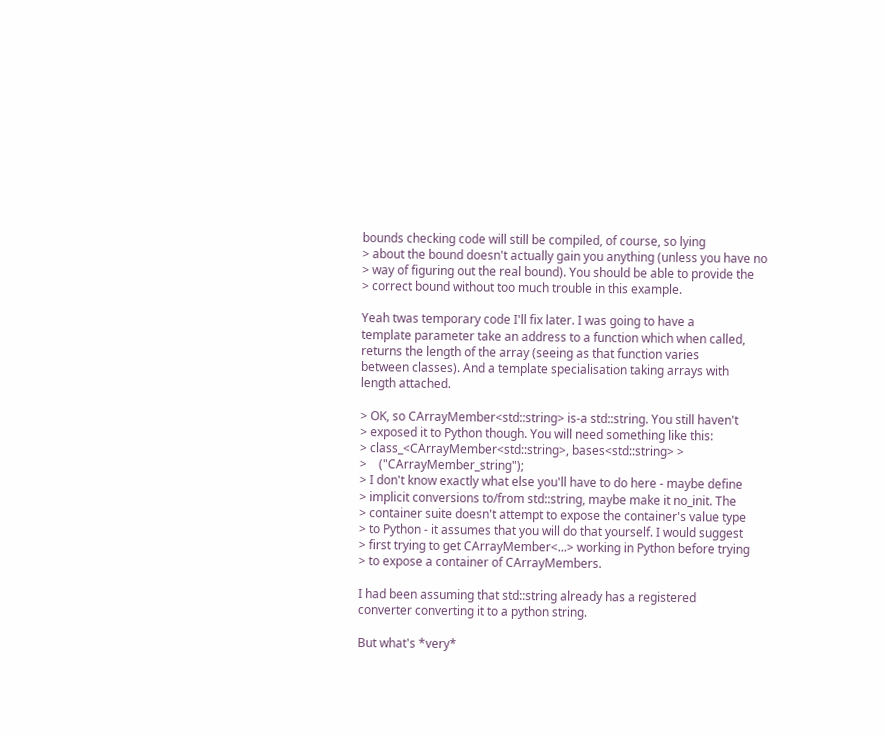bounds checking code will still be compiled, of course, so lying
> about the bound doesn't actually gain you anything (unless you have no
> way of figuring out the real bound). You should be able to provide the
> correct bound without too much trouble in this example.

Yeah twas temporary code I'll fix later. I was going to have a
template parameter take an address to a function which when called,
returns the length of the array (seeing as that function varies
between classes). And a template specialisation taking arrays with
length attached.

> OK, so CArrayMember<std::string> is-a std::string. You still haven't
> exposed it to Python though. You will need something like this:
> class_<CArrayMember<std::string>, bases<std::string> >
>    ("CArrayMember_string");
> I don't know exactly what else you'll have to do here - maybe define
> implicit conversions to/from std::string, maybe make it no_init. The
> container suite doesn't attempt to expose the container's value type
> to Python - it assumes that you will do that yourself. I would suggest
> first trying to get CArrayMember<...> working in Python before trying
> to expose a container of CArrayMembers.

I had been assuming that std::string already has a registered
converter converting it to a python string.

But what's *very*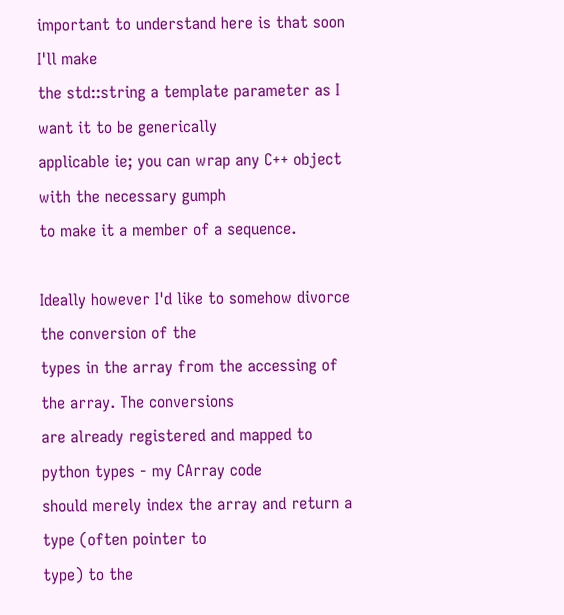important to understand here is that soon I'll make
the std::string a template parameter as I want it to be generically
applicable ie; you can wrap any C++ object with the necessary gumph
to make it a member of a sequence.

Ideally however I'd like to somehow divorce the conversion of the
types in the array from the accessing of the array. The conversions
are already registered and mapped to python types - my CArray code
should merely index the array and return a type (often pointer to
type) to the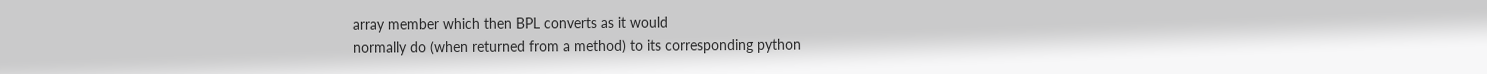array member which then BPL converts as it would
normally do (when returned from a method) to its corresponding python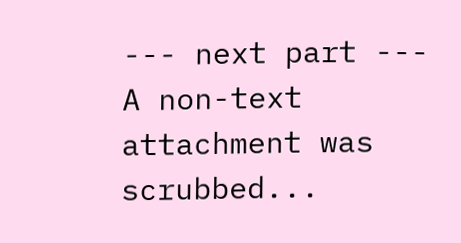--- next part ---
A non-text attachment was scrubbed...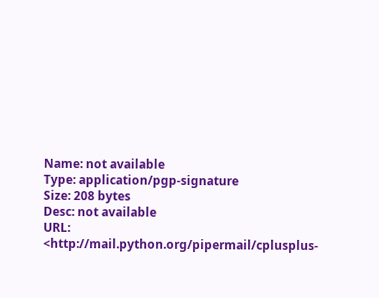Name: not available
Type: application/pgp-signature
Size: 208 bytes
Desc: not available
URL: <http://mail.python.org/pipermail/cplusplus-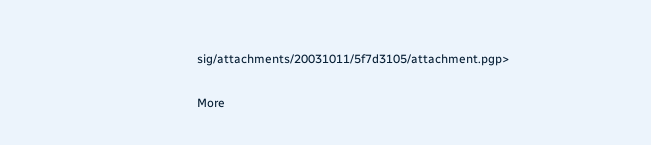sig/attachments/20031011/5f7d3105/attachment.pgp>

More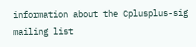information about the Cplusplus-sig mailing list